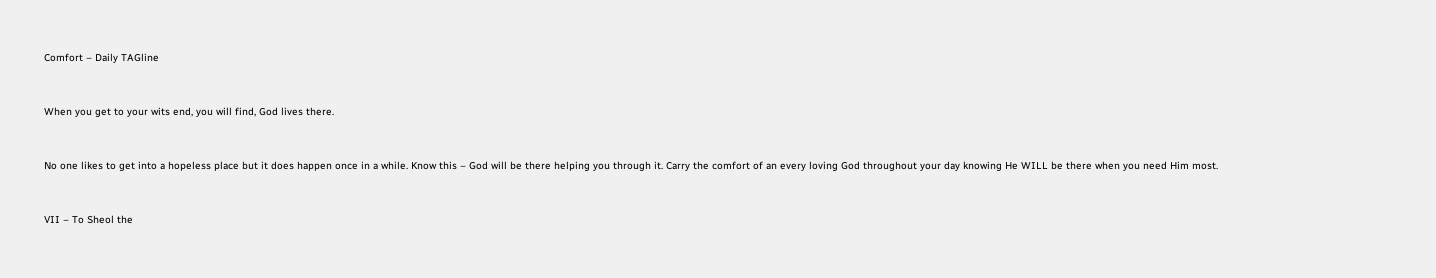Comfort – Daily TAGline


When you get to your wits end, you will find, God lives there.


No one likes to get into a hopeless place but it does happen once in a while. Know this – God will be there helping you through it. Carry the comfort of an every loving God throughout your day knowing He WILL be there when you need Him most.


VII – To Sheol the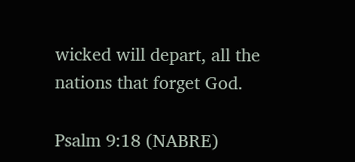wicked will depart, all the nations that forget God.

Psalm 9:18 (NABRE)